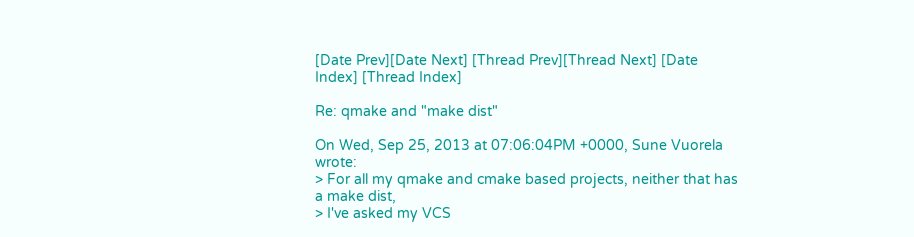[Date Prev][Date Next] [Thread Prev][Thread Next] [Date Index] [Thread Index]

Re: qmake and "make dist"

On Wed, Sep 25, 2013 at 07:06:04PM +0000, Sune Vuorela wrote:
> For all my qmake and cmake based projects, neither that has a make dist,
> I've asked my VCS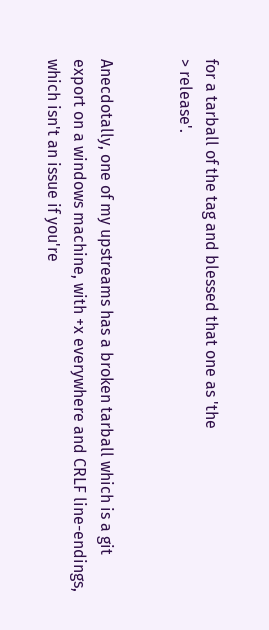for a tarball of the tag and blessed that one as 'the
> release'.


Anecdotally, one of my upstreams has a broken tarball which is a git
export on a windows machine, with +x everywhere and CRLF line-endings,
which isn't an issue if you're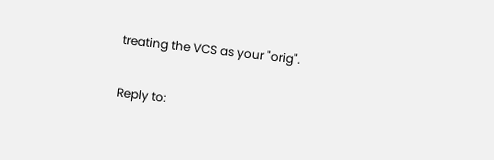treating the VCS as your "orig".

Reply to: